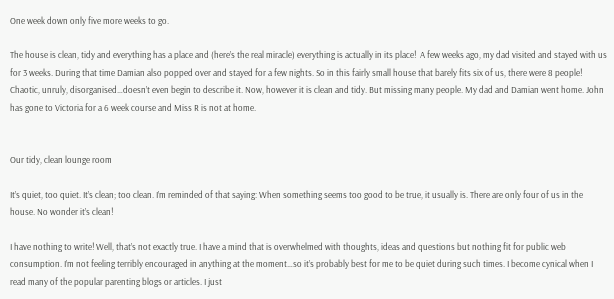One week down only five more weeks to go.

The house is clean, tidy and everything has a place and (here’s the real miracle) everything is actually in its place!  A few weeks ago, my dad visited and stayed with us for 3 weeks. During that time Damian also popped over and stayed for a few nights. So in this fairly small house that barely fits six of us, there were 8 people! Chaotic, unruly, disorganised…doesn’t even begin to describe it. Now, however it is clean and tidy. But missing many people. My dad and Damian went home. John has gone to Victoria for a 6 week course and Miss R is not at home.


Our tidy, clean lounge room

It’s quiet, too quiet. It’s clean; too clean. I’m reminded of that saying: When something seems too good to be true, it usually is. There are only four of us in the house. No wonder it’s clean!

I have nothing to write! Well, that’s not exactly true. I have a mind that is overwhelmed with thoughts, ideas and questions but nothing fit for public web consumption. I’m not feeling terribly encouraged in anything at the moment…so it’s probably best for me to be quiet during such times. I become cynical when I read many of the popular parenting blogs or articles. I just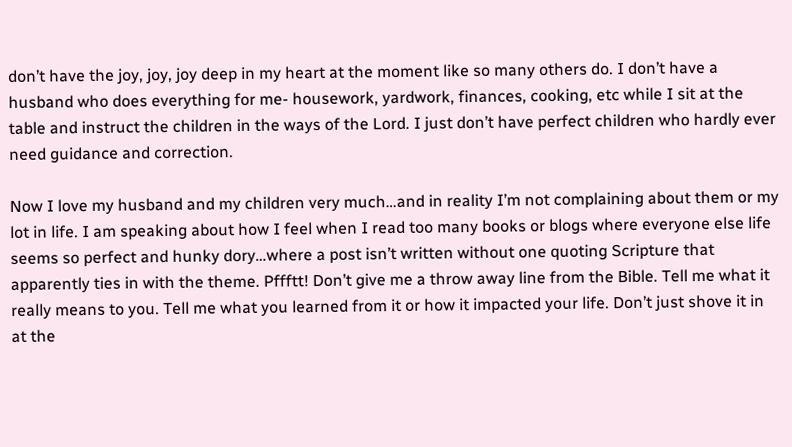don’t have the joy, joy, joy deep in my heart at the moment like so many others do. I don’t have a husband who does everything for me- housework, yardwork, finances, cooking, etc while I sit at the table and instruct the children in the ways of the Lord. I just don’t have perfect children who hardly ever need guidance and correction.

Now I love my husband and my children very much…and in reality I’m not complaining about them or my lot in life. I am speaking about how I feel when I read too many books or blogs where everyone else life seems so perfect and hunky dory…where a post isn’t written without one quoting Scripture that apparently ties in with the theme. Pffftt! Don’t give me a throw away line from the Bible. Tell me what it really means to you. Tell me what you learned from it or how it impacted your life. Don’t just shove it in at the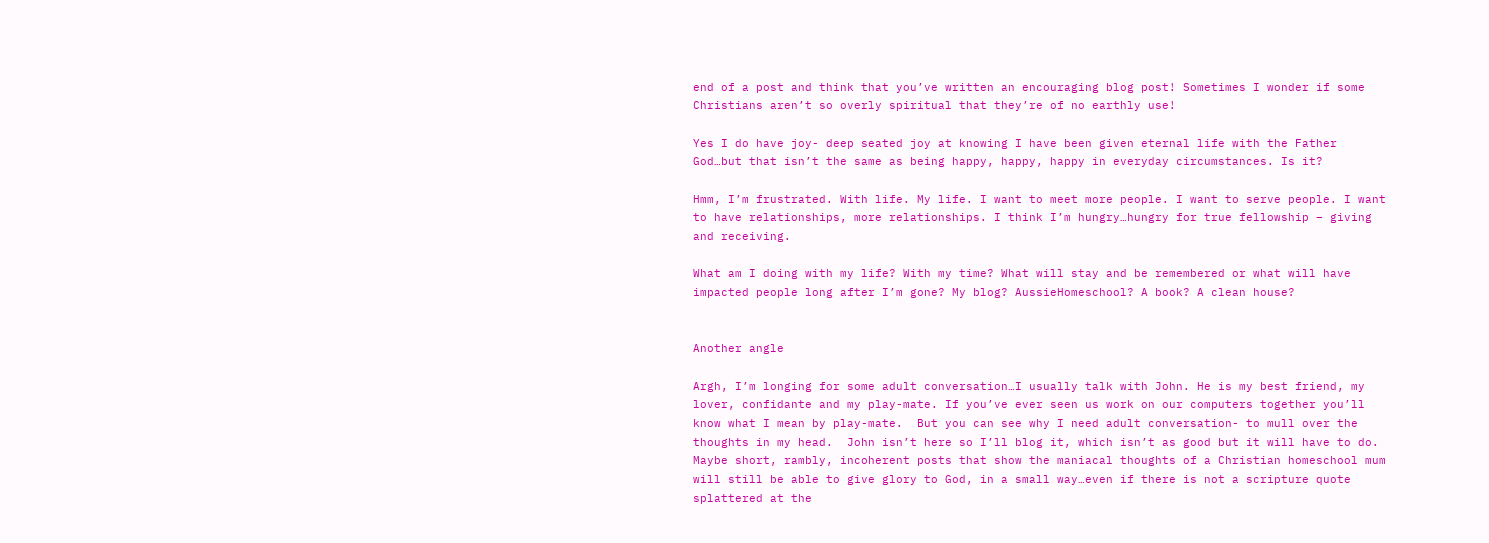end of a post and think that you’ve written an encouraging blog post! Sometimes I wonder if some Christians aren’t so overly spiritual that they’re of no earthly use!

Yes I do have joy- deep seated joy at knowing I have been given eternal life with the Father God…but that isn’t the same as being happy, happy, happy in everyday circumstances. Is it?

Hmm, I’m frustrated. With life. My life. I want to meet more people. I want to serve people. I want to have relationships, more relationships. I think I’m hungry…hungry for true fellowship – giving and receiving.

What am I doing with my life? With my time? What will stay and be remembered or what will have impacted people long after I’m gone? My blog? AussieHomeschool? A book? A clean house?


Another angle

Argh, I’m longing for some adult conversation…I usually talk with John. He is my best friend, my lover, confidante and my play-mate. If you’ve ever seen us work on our computers together you’ll know what I mean by play-mate.  But you can see why I need adult conversation- to mull over the thoughts in my head.  John isn’t here so I’ll blog it, which isn’t as good but it will have to do. Maybe short, rambly, incoherent posts that show the maniacal thoughts of a Christian homeschool mum will still be able to give glory to God, in a small way…even if there is not a scripture quote splattered at the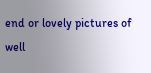end or lovely pictures of well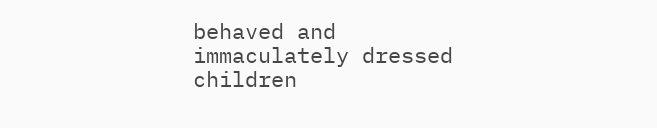behaved and immaculately dressed children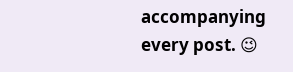accompanying every post. 😉